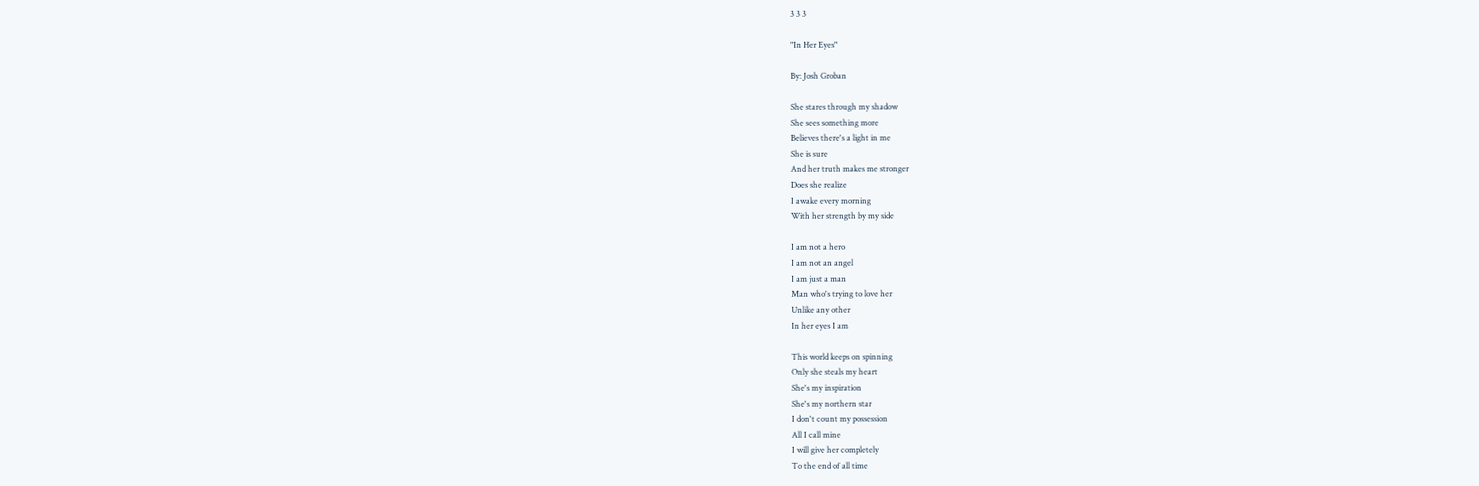3 3 3

"In Her Eyes"

By: Josh Groban

She stares through my shadow
She sees something more
Believes there's a light in me
She is sure
And her truth makes me stronger
Does she realize
I awake every morning
With her strength by my side

I am not a hero
I am not an angel
I am just a man
Man who's trying to love her
Unlike any other
In her eyes I am

This world keeps on spinning
Only she steals my heart
She's my inspiration
She's my northern star
I don't count my possession
All I call mine
I will give her completely
To the end of all time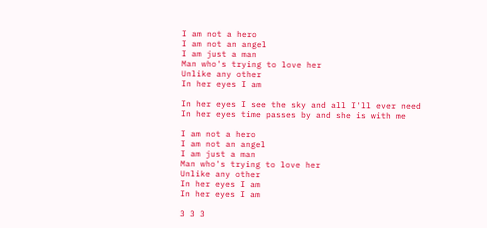I am not a hero
I am not an angel
I am just a man
Man who's trying to love her
Unlike any other
In her eyes I am

In her eyes I see the sky and all I'll ever need
In her eyes time passes by and she is with me

I am not a hero
I am not an angel
I am just a man
Man who's trying to love her
Unlike any other
In her eyes I am
In her eyes I am

3 3 3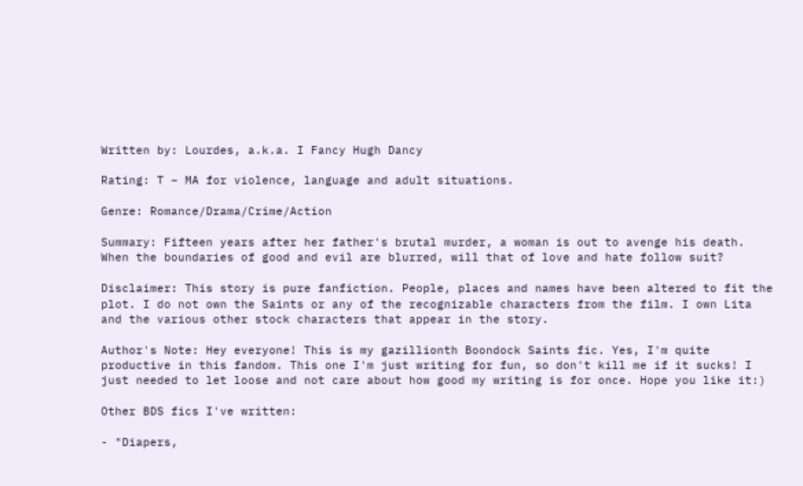Written by: Lourdes, a.k.a. I Fancy Hugh Dancy

Rating: T – MA for violence, language and adult situations.

Genre: Romance/Drama/Crime/Action

Summary: Fifteen years after her father's brutal murder, a woman is out to avenge his death. When the boundaries of good and evil are blurred, will that of love and hate follow suit?

Disclaimer: This story is pure fanfiction. People, places and names have been altered to fit the plot. I do not own the Saints or any of the recognizable characters from the film. I own Lita and the various other stock characters that appear in the story.

Author's Note: Hey everyone! This is my gazillionth Boondock Saints fic. Yes, I'm quite productive in this fandom. This one I'm just writing for fun, so don't kill me if it sucks! I just needed to let loose and not care about how good my writing is for once. Hope you like it:)

Other BDS fics I've written:

- "Diapers,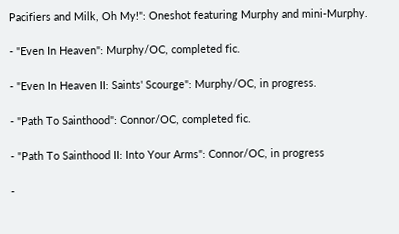Pacifiers and Milk, Oh My!": Oneshot featuring Murphy and mini-Murphy.

- "Even In Heaven": Murphy/OC, completed fic.

- "Even In Heaven II: Saints' Scourge": Murphy/OC, in progress.

- "Path To Sainthood": Connor/OC, completed fic.

- "Path To Sainthood II: Into Your Arms": Connor/OC, in progress

-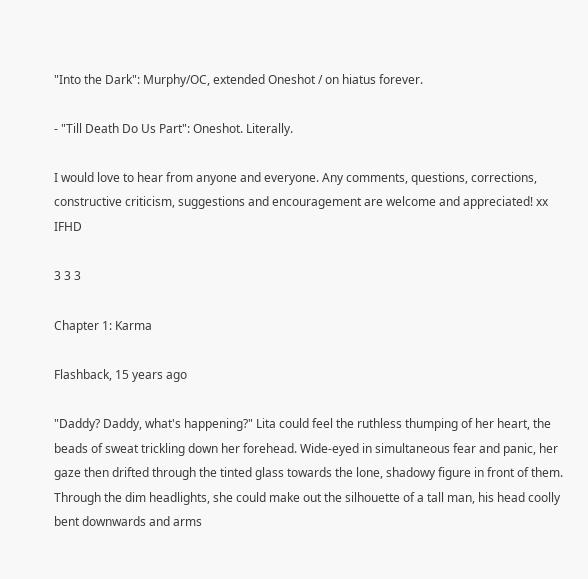"Into the Dark": Murphy/OC, extended Oneshot / on hiatus forever.

- "Till Death Do Us Part": Oneshot. Literally.

I would love to hear from anyone and everyone. Any comments, questions, corrections, constructive criticism, suggestions and encouragement are welcome and appreciated! xx IFHD

3 3 3

Chapter 1: Karma

Flashback, 15 years ago

"Daddy? Daddy, what's happening?" Lita could feel the ruthless thumping of her heart, the beads of sweat trickling down her forehead. Wide-eyed in simultaneous fear and panic, her gaze then drifted through the tinted glass towards the lone, shadowy figure in front of them. Through the dim headlights, she could make out the silhouette of a tall man, his head coolly bent downwards and arms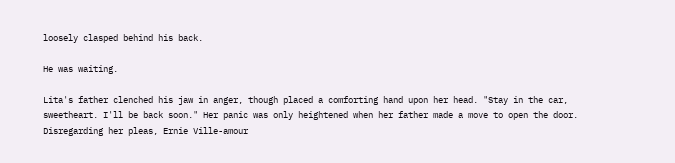loosely clasped behind his back.

He was waiting.

Lita's father clenched his jaw in anger, though placed a comforting hand upon her head. "Stay in the car, sweetheart. I'll be back soon." Her panic was only heightened when her father made a move to open the door. Disregarding her pleas, Ernie Ville-amour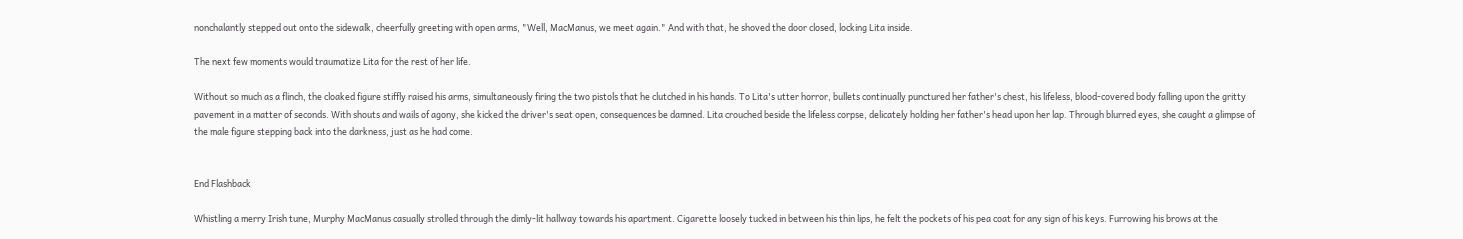nonchalantly stepped out onto the sidewalk, cheerfully greeting with open arms, "Well, MacManus, we meet again." And with that, he shoved the door closed, locking Lita inside.

The next few moments would traumatize Lita for the rest of her life.

Without so much as a flinch, the cloaked figure stiffly raised his arms, simultaneously firing the two pistols that he clutched in his hands. To Lita's utter horror, bullets continually punctured her father's chest, his lifeless, blood-covered body falling upon the gritty pavement in a matter of seconds. With shouts and wails of agony, she kicked the driver's seat open, consequences be damned. Lita crouched beside the lifeless corpse, delicately holding her father's head upon her lap. Through blurred eyes, she caught a glimpse of the male figure stepping back into the darkness, just as he had come.


End Flashback

Whistling a merry Irish tune, Murphy MacManus casually strolled through the dimly-lit hallway towards his apartment. Cigarette loosely tucked in between his thin lips, he felt the pockets of his pea coat for any sign of his keys. Furrowing his brows at the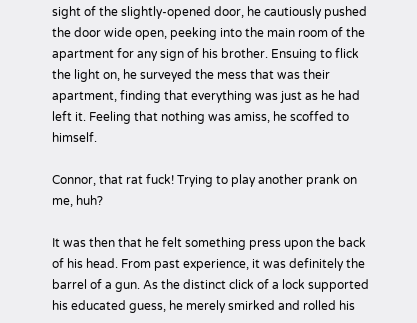sight of the slightly-opened door, he cautiously pushed the door wide open, peeking into the main room of the apartment for any sign of his brother. Ensuing to flick the light on, he surveyed the mess that was their apartment, finding that everything was just as he had left it. Feeling that nothing was amiss, he scoffed to himself.

Connor, that rat fuck! Trying to play another prank on me, huh?

It was then that he felt something press upon the back of his head. From past experience, it was definitely the barrel of a gun. As the distinct click of a lock supported his educated guess, he merely smirked and rolled his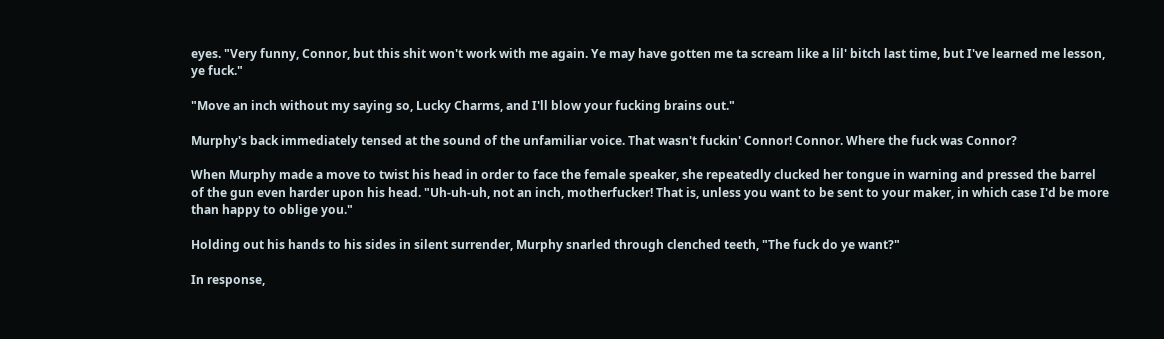eyes. "Very funny, Connor, but this shit won't work with me again. Ye may have gotten me ta scream like a lil' bitch last time, but I've learned me lesson, ye fuck."

"Move an inch without my saying so, Lucky Charms, and I'll blow your fucking brains out."

Murphy's back immediately tensed at the sound of the unfamiliar voice. That wasn't fuckin' Connor! Connor. Where the fuck was Connor?

When Murphy made a move to twist his head in order to face the female speaker, she repeatedly clucked her tongue in warning and pressed the barrel of the gun even harder upon his head. "Uh-uh-uh, not an inch, motherfucker! That is, unless you want to be sent to your maker, in which case I'd be more than happy to oblige you."

Holding out his hands to his sides in silent surrender, Murphy snarled through clenched teeth, "The fuck do ye want?"

In response,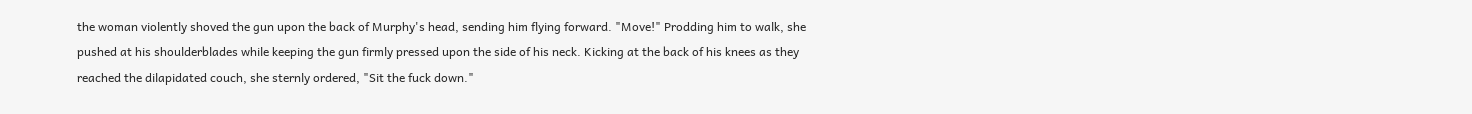the woman violently shoved the gun upon the back of Murphy's head, sending him flying forward. "Move!" Prodding him to walk, she pushed at his shoulderblades while keeping the gun firmly pressed upon the side of his neck. Kicking at the back of his knees as they reached the dilapidated couch, she sternly ordered, "Sit the fuck down."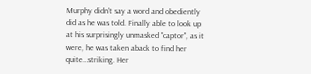Murphy didn't say a word and obediently did as he was told. Finally able to look up at his surprisingly unmasked "captor", as it were, he was taken aback to find her quite…striking. Her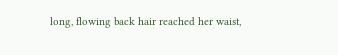long, flowing back hair reached her waist,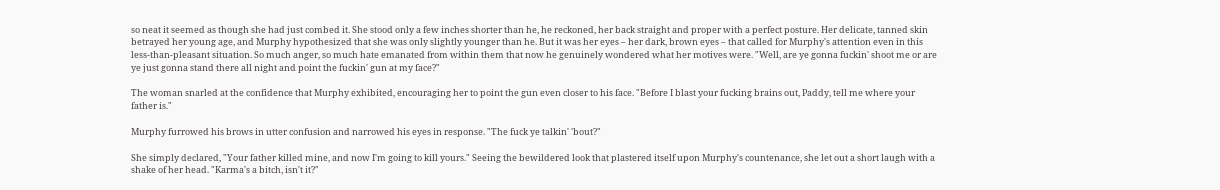so neat it seemed as though she had just combed it. She stood only a few inches shorter than he, he reckoned, her back straight and proper with a perfect posture. Her delicate, tanned skin betrayed her young age, and Murphy hypothesized that she was only slightly younger than he. But it was her eyes – her dark, brown eyes – that called for Murphy's attention even in this less-than-pleasant situation. So much anger, so much hate emanated from within them that now he genuinely wondered what her motives were. "Well, are ye gonna fuckin' shoot me or are ye just gonna stand there all night and point the fuckin' gun at my face?"

The woman snarled at the confidence that Murphy exhibited, encouraging her to point the gun even closer to his face. "Before I blast your fucking brains out, Paddy, tell me where your father is."

Murphy furrowed his brows in utter confusion and narrowed his eyes in response. "The fuck ye talkin' 'bout?"

She simply declared, "Your father killed mine, and now I'm going to kill yours." Seeing the bewildered look that plastered itself upon Murphy's countenance, she let out a short laugh with a shake of her head. "Karma's a bitch, isn't it?"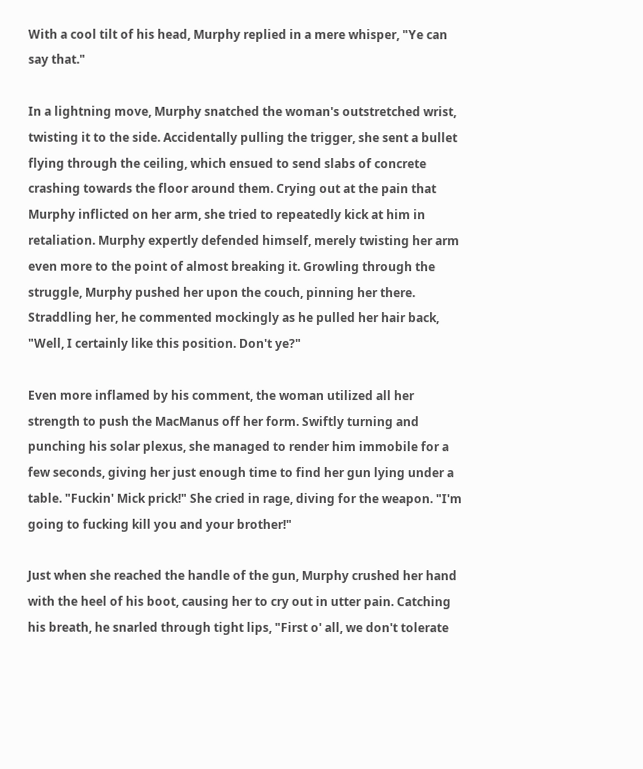With a cool tilt of his head, Murphy replied in a mere whisper, "Ye can say that."

In a lightning move, Murphy snatched the woman's outstretched wrist, twisting it to the side. Accidentally pulling the trigger, she sent a bullet flying through the ceiling, which ensued to send slabs of concrete crashing towards the floor around them. Crying out at the pain that Murphy inflicted on her arm, she tried to repeatedly kick at him in retaliation. Murphy expertly defended himself, merely twisting her arm even more to the point of almost breaking it. Growling through the struggle, Murphy pushed her upon the couch, pinning her there. Straddling her, he commented mockingly as he pulled her hair back, "Well, I certainly like this position. Don't ye?"

Even more inflamed by his comment, the woman utilized all her strength to push the MacManus off her form. Swiftly turning and punching his solar plexus, she managed to render him immobile for a few seconds, giving her just enough time to find her gun lying under a table. "Fuckin' Mick prick!" She cried in rage, diving for the weapon. "I'm going to fucking kill you and your brother!"

Just when she reached the handle of the gun, Murphy crushed her hand with the heel of his boot, causing her to cry out in utter pain. Catching his breath, he snarled through tight lips, "First o' all, we don't tolerate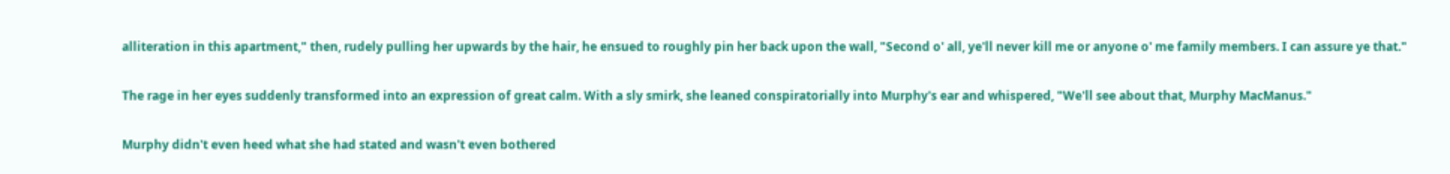alliteration in this apartment," then, rudely pulling her upwards by the hair, he ensued to roughly pin her back upon the wall, "Second o' all, ye'll never kill me or anyone o' me family members. I can assure ye that."

The rage in her eyes suddenly transformed into an expression of great calm. With a sly smirk, she leaned conspiratorially into Murphy's ear and whispered, "We'll see about that, Murphy MacManus."

Murphy didn't even heed what she had stated and wasn't even bothered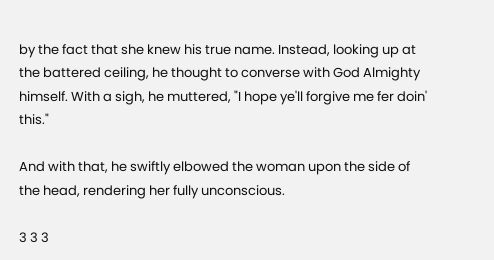by the fact that she knew his true name. Instead, looking up at the battered ceiling, he thought to converse with God Almighty himself. With a sigh, he muttered, "I hope ye'll forgive me fer doin' this."

And with that, he swiftly elbowed the woman upon the side of the head, rendering her fully unconscious.

3 3 3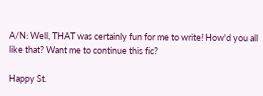A/N: Well, THAT was certainly fun for me to write! How'd you all like that? Want me to continue this fic?

Happy St.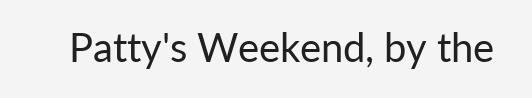Patty's Weekend, by the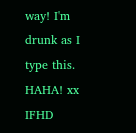way! I'm drunk as I type this. HAHA! xx IFHD